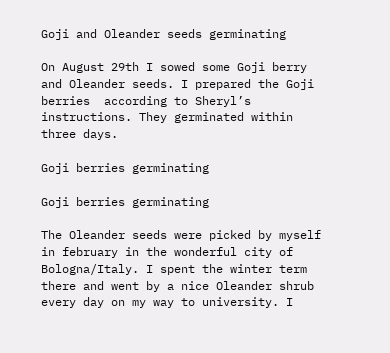Goji and Oleander seeds germinating

On August 29th I sowed some Goji berry and Oleander seeds. I prepared the Goji berries  according to Sheryl’s instructions. They germinated within three days.

Goji berries germinating

Goji berries germinating

The Oleander seeds were picked by myself in february in the wonderful city of Bologna/Italy. I spent the winter term there and went by a nice Oleander shrub every day on my way to university. I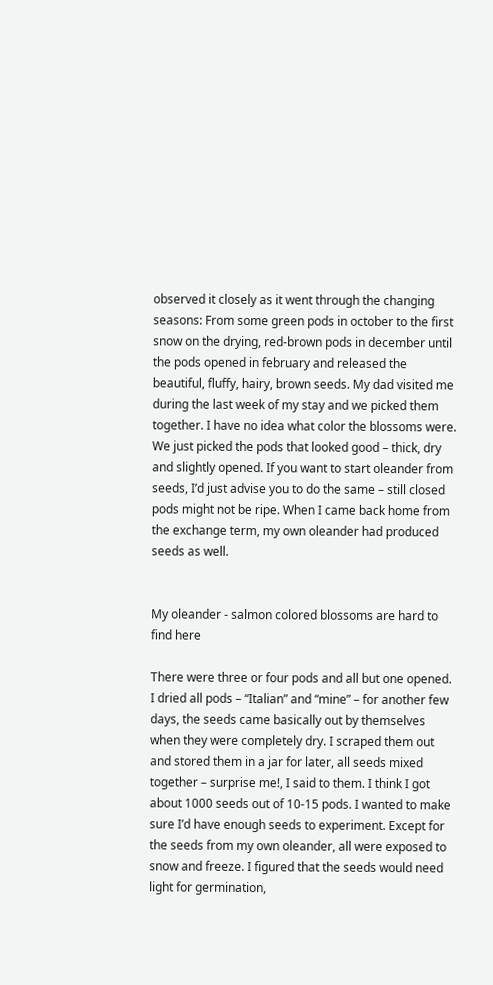observed it closely as it went through the changing seasons: From some green pods in october to the first snow on the drying, red-brown pods in december until the pods opened in february and released the beautiful, fluffy, hairy, brown seeds. My dad visited me during the last week of my stay and we picked them together. I have no idea what color the blossoms were. We just picked the pods that looked good – thick, dry and slightly opened. If you want to start oleander from seeds, I’d just advise you to do the same – still closed pods might not be ripe. When I came back home from the exchange term, my own oleander had produced seeds as well.


My oleander - salmon colored blossoms are hard to find here

There were three or four pods and all but one opened. I dried all pods – “Italian” and “mine” – for another few days, the seeds came basically out by themselves when they were completely dry. I scraped them out and stored them in a jar for later, all seeds mixed together – surprise me!, I said to them. I think I got about 1000 seeds out of 10-15 pods. I wanted to make sure I’d have enough seeds to experiment. Except for the seeds from my own oleander, all were exposed to snow and freeze. I figured that the seeds would need light for germination,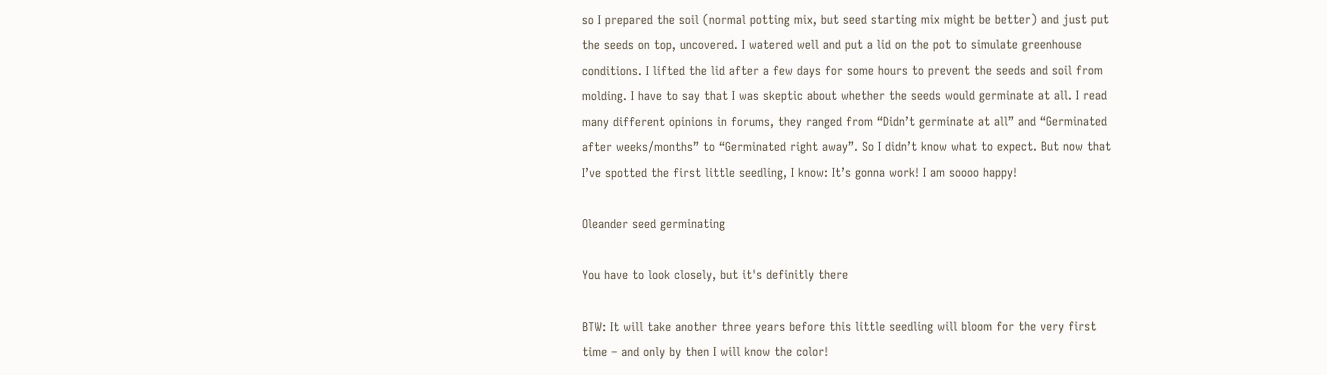so I prepared the soil (normal potting mix, but seed starting mix might be better) and just put the seeds on top, uncovered. I watered well and put a lid on the pot to simulate greenhouse conditions. I lifted the lid after a few days for some hours to prevent the seeds and soil from molding. I have to say that I was skeptic about whether the seeds would germinate at all. I read many different opinions in forums, they ranged from “Didn’t germinate at all” and “Germinated after weeks/months” to “Germinated right away”. So I didn’t know what to expect. But now that I’ve spotted the first little seedling, I know: It’s gonna work! I am soooo happy!

Oleander seed germinating

You have to look closely, but it's definitly there

BTW: It will take another three years before this little seedling will bloom for the very first time – and only by then I will know the color!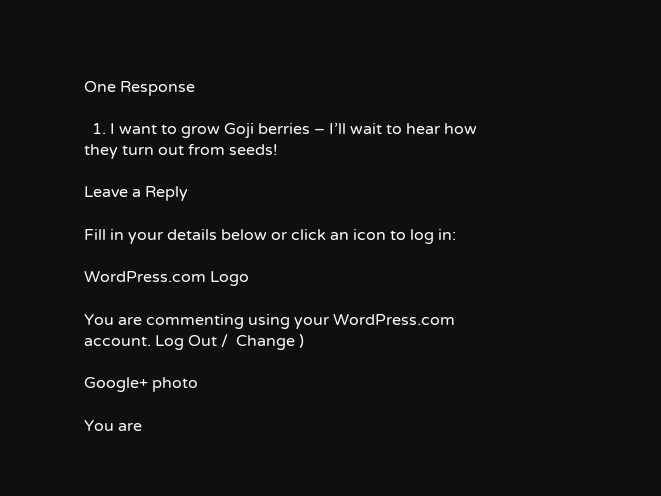One Response

  1. I want to grow Goji berries – I’ll wait to hear how they turn out from seeds!

Leave a Reply

Fill in your details below or click an icon to log in:

WordPress.com Logo

You are commenting using your WordPress.com account. Log Out /  Change )

Google+ photo

You are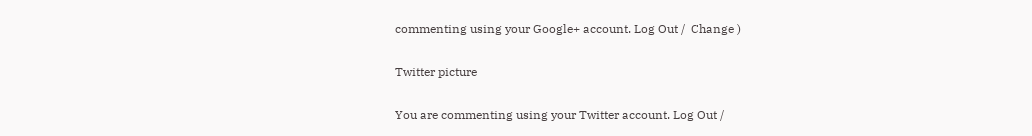commenting using your Google+ account. Log Out /  Change )

Twitter picture

You are commenting using your Twitter account. Log Out /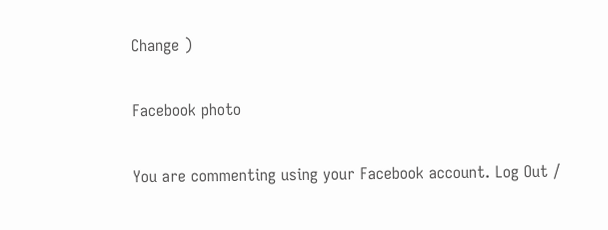Change )

Facebook photo

You are commenting using your Facebook account. Log Out /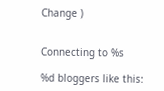Change )


Connecting to %s

%d bloggers like this: